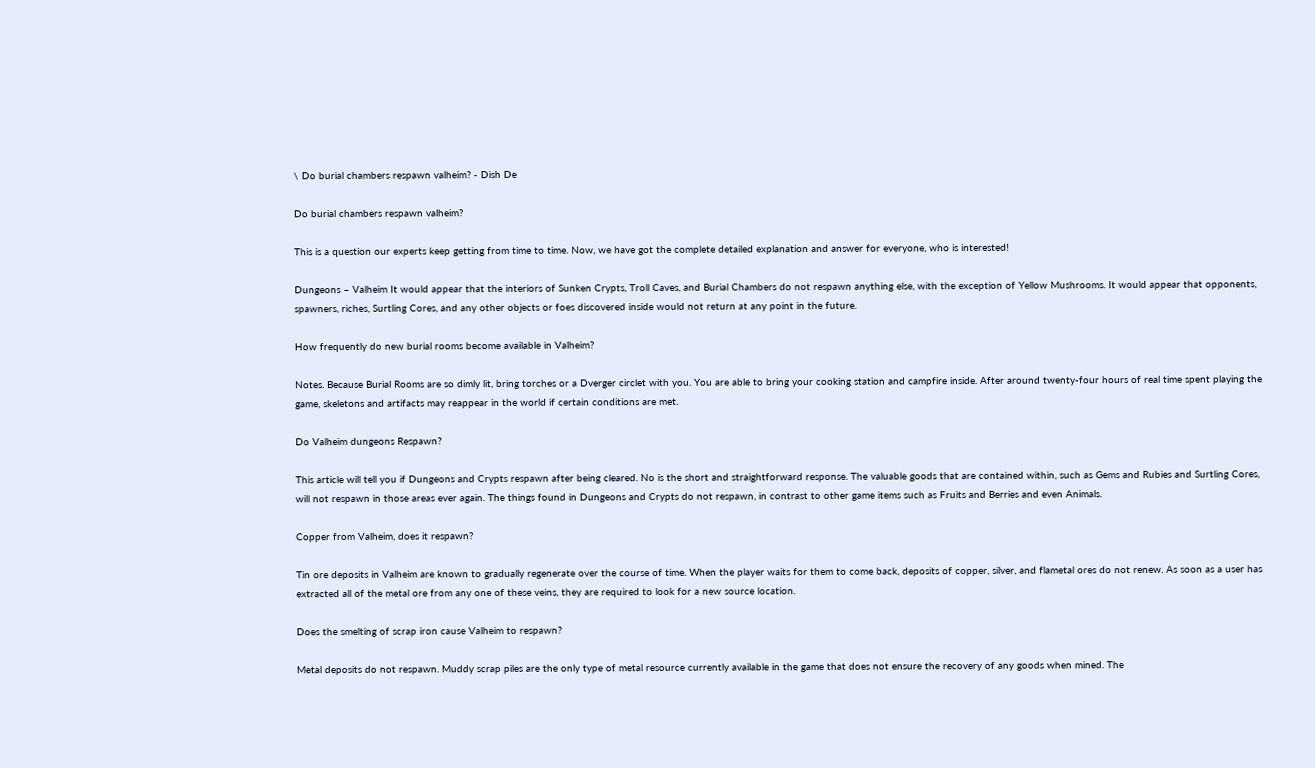\ Do burial chambers respawn valheim? - Dish De

Do burial chambers respawn valheim?

This is a question our experts keep getting from time to time. Now, we have got the complete detailed explanation and answer for everyone, who is interested!

Dungeons – Valheim It would appear that the interiors of Sunken Crypts, Troll Caves, and Burial Chambers do not respawn anything else, with the exception of Yellow Mushrooms. It would appear that opponents, spawners, riches, Surtling Cores, and any other objects or foes discovered inside would not return at any point in the future.

How frequently do new burial rooms become available in Valheim?

Notes. Because Burial Rooms are so dimly lit, bring torches or a Dverger circlet with you. You are able to bring your cooking station and campfire inside. After around twenty-four hours of real time spent playing the game, skeletons and artifacts may reappear in the world if certain conditions are met.

Do Valheim dungeons Respawn?

This article will tell you if Dungeons and Crypts respawn after being cleared. No is the short and straightforward response. The valuable goods that are contained within, such as Gems and Rubies and Surtling Cores, will not respawn in those areas ever again. The things found in Dungeons and Crypts do not respawn, in contrast to other game items such as Fruits and Berries and even Animals.

Copper from Valheim, does it respawn?

Tin ore deposits in Valheim are known to gradually regenerate over the course of time. When the player waits for them to come back, deposits of copper, silver, and flametal ores do not renew. As soon as a user has extracted all of the metal ore from any one of these veins, they are required to look for a new source location.

Does the smelting of scrap iron cause Valheim to respawn?

Metal deposits do not respawn. Muddy scrap piles are the only type of metal resource currently available in the game that does not ensure the recovery of any goods when mined. The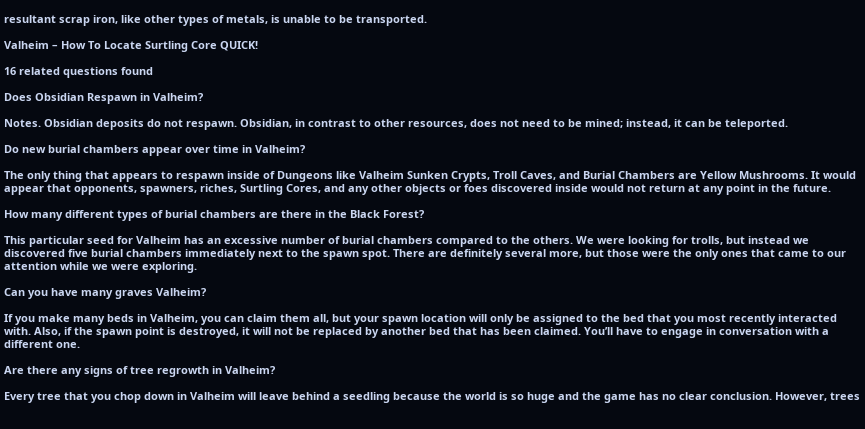resultant scrap iron, like other types of metals, is unable to be transported.

Valheim – How To Locate Surtling Core QUICK!

16 related questions found

Does Obsidian Respawn in Valheim?

Notes. Obsidian deposits do not respawn. Obsidian, in contrast to other resources, does not need to be mined; instead, it can be teleported.

Do new burial chambers appear over time in Valheim?

The only thing that appears to respawn inside of Dungeons like Valheim Sunken Crypts, Troll Caves, and Burial Chambers are Yellow Mushrooms. It would appear that opponents, spawners, riches, Surtling Cores, and any other objects or foes discovered inside would not return at any point in the future.

How many different types of burial chambers are there in the Black Forest?

This particular seed for Valheim has an excessive number of burial chambers compared to the others. We were looking for trolls, but instead we discovered five burial chambers immediately next to the spawn spot. There are definitely several more, but those were the only ones that came to our attention while we were exploring.

Can you have many graves Valheim?

If you make many beds in Valheim, you can claim them all, but your spawn location will only be assigned to the bed that you most recently interacted with. Also, if the spawn point is destroyed, it will not be replaced by another bed that has been claimed. You’ll have to engage in conversation with a different one.

Are there any signs of tree regrowth in Valheim?

Every tree that you chop down in Valheim will leave behind a seedling because the world is so huge and the game has no clear conclusion. However, trees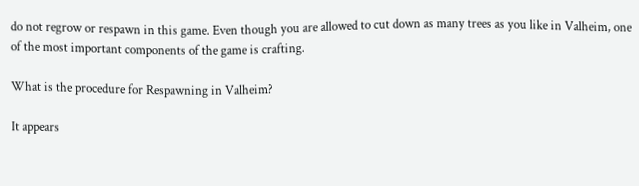do not regrow or respawn in this game. Even though you are allowed to cut down as many trees as you like in Valheim, one of the most important components of the game is crafting.

What is the procedure for Respawning in Valheim?

It appears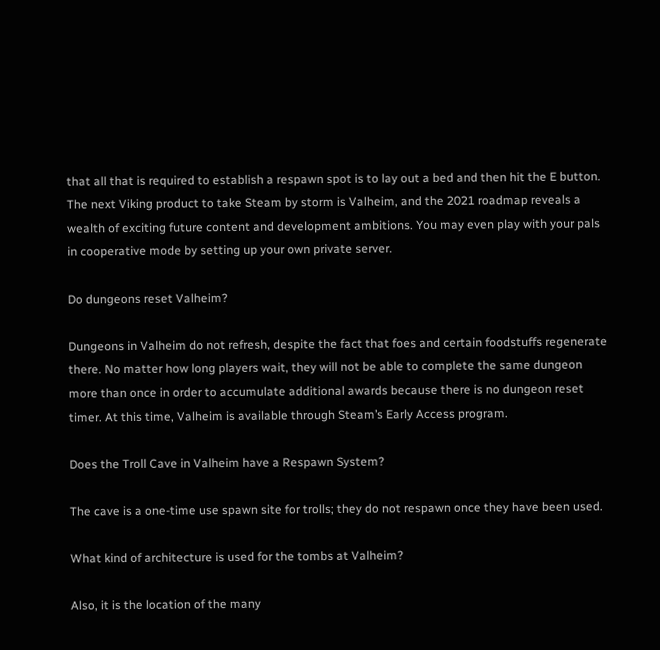that all that is required to establish a respawn spot is to lay out a bed and then hit the E button. The next Viking product to take Steam by storm is Valheim, and the 2021 roadmap reveals a wealth of exciting future content and development ambitions. You may even play with your pals in cooperative mode by setting up your own private server.

Do dungeons reset Valheim?

Dungeons in Valheim do not refresh, despite the fact that foes and certain foodstuffs regenerate there. No matter how long players wait, they will not be able to complete the same dungeon more than once in order to accumulate additional awards because there is no dungeon reset timer. At this time, Valheim is available through Steam’s Early Access program.

Does the Troll Cave in Valheim have a Respawn System?

The cave is a one-time use spawn site for trolls; they do not respawn once they have been used.

What kind of architecture is used for the tombs at Valheim?

Also, it is the location of the many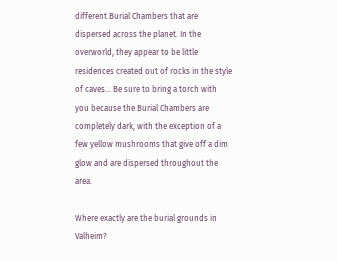different Burial Chambers that are dispersed across the planet. In the overworld, they appear to be little residences created out of rocks in the style of caves… Be sure to bring a torch with you because the Burial Chambers are completely dark, with the exception of a few yellow mushrooms that give off a dim glow and are dispersed throughout the area.

Where exactly are the burial grounds in Valheim?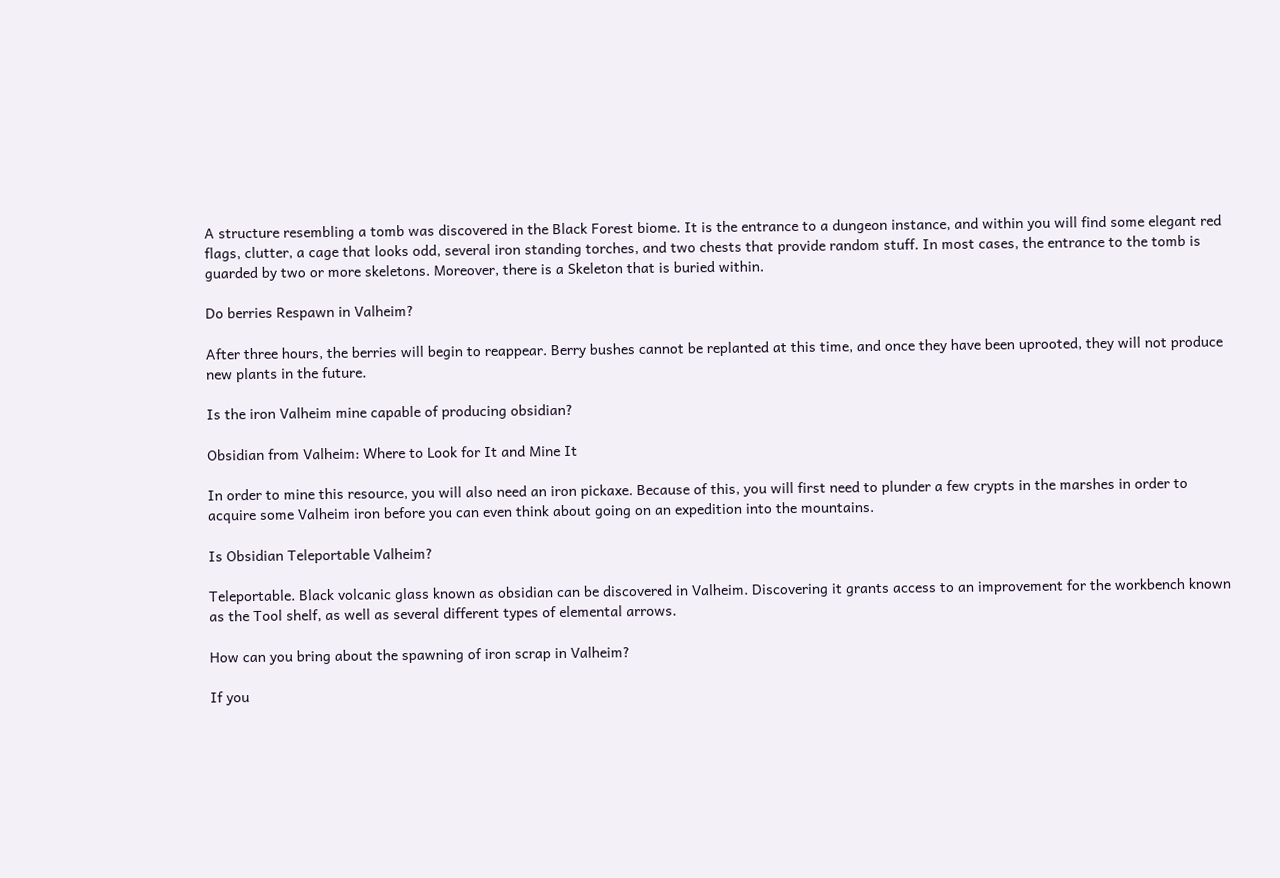A structure resembling a tomb was discovered in the Black Forest biome. It is the entrance to a dungeon instance, and within you will find some elegant red flags, clutter, a cage that looks odd, several iron standing torches, and two chests that provide random stuff. In most cases, the entrance to the tomb is guarded by two or more skeletons. Moreover, there is a Skeleton that is buried within.

Do berries Respawn in Valheim?

After three hours, the berries will begin to reappear. Berry bushes cannot be replanted at this time, and once they have been uprooted, they will not produce new plants in the future.

Is the iron Valheim mine capable of producing obsidian?

Obsidian from Valheim: Where to Look for It and Mine It

In order to mine this resource, you will also need an iron pickaxe. Because of this, you will first need to plunder a few crypts in the marshes in order to acquire some Valheim iron before you can even think about going on an expedition into the mountains.

Is Obsidian Teleportable Valheim?

Teleportable. Black volcanic glass known as obsidian can be discovered in Valheim. Discovering it grants access to an improvement for the workbench known as the Tool shelf, as well as several different types of elemental arrows.

How can you bring about the spawning of iron scrap in Valheim?

If you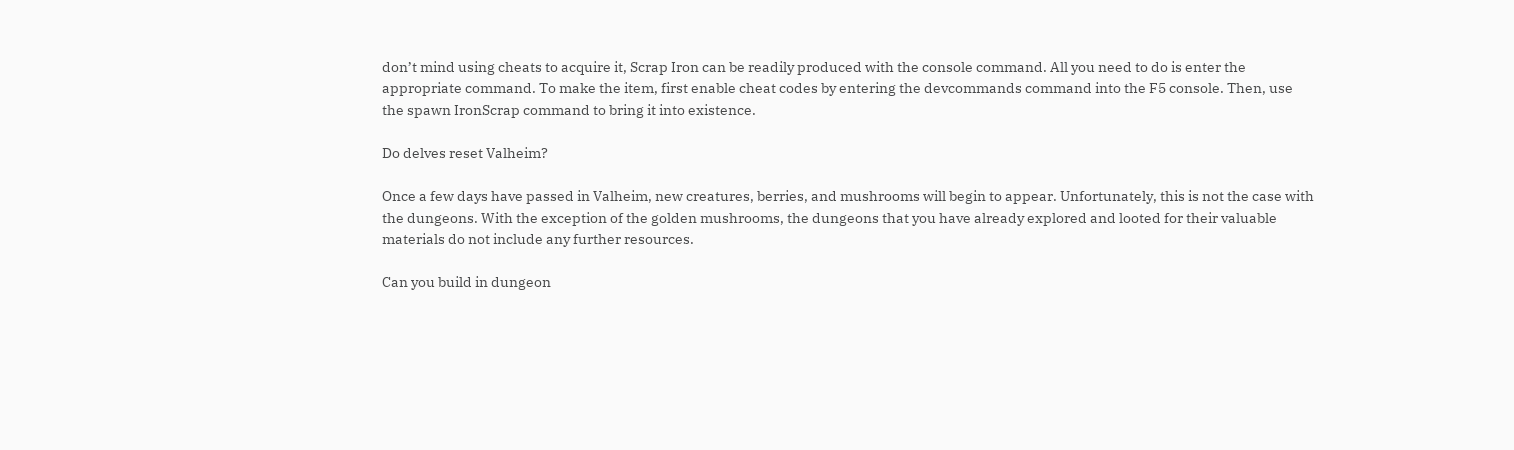don’t mind using cheats to acquire it, Scrap Iron can be readily produced with the console command. All you need to do is enter the appropriate command. To make the item, first enable cheat codes by entering the devcommands command into the F5 console. Then, use the spawn IronScrap command to bring it into existence.

Do delves reset Valheim?

Once a few days have passed in Valheim, new creatures, berries, and mushrooms will begin to appear. Unfortunately, this is not the case with the dungeons. With the exception of the golden mushrooms, the dungeons that you have already explored and looted for their valuable materials do not include any further resources.

Can you build in dungeon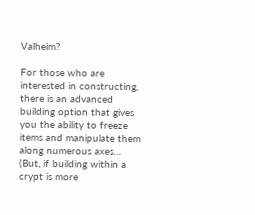Valheim?

For those who are interested in constructing, there is an advanced building option that gives you the ability to freeze items and manipulate them along numerous axes… (But, if building within a crypt is more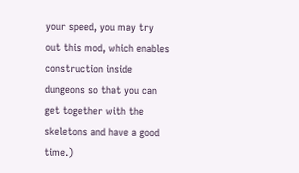your speed, you may try out this mod, which enables construction inside dungeons so that you can get together with the skeletons and have a good time.)